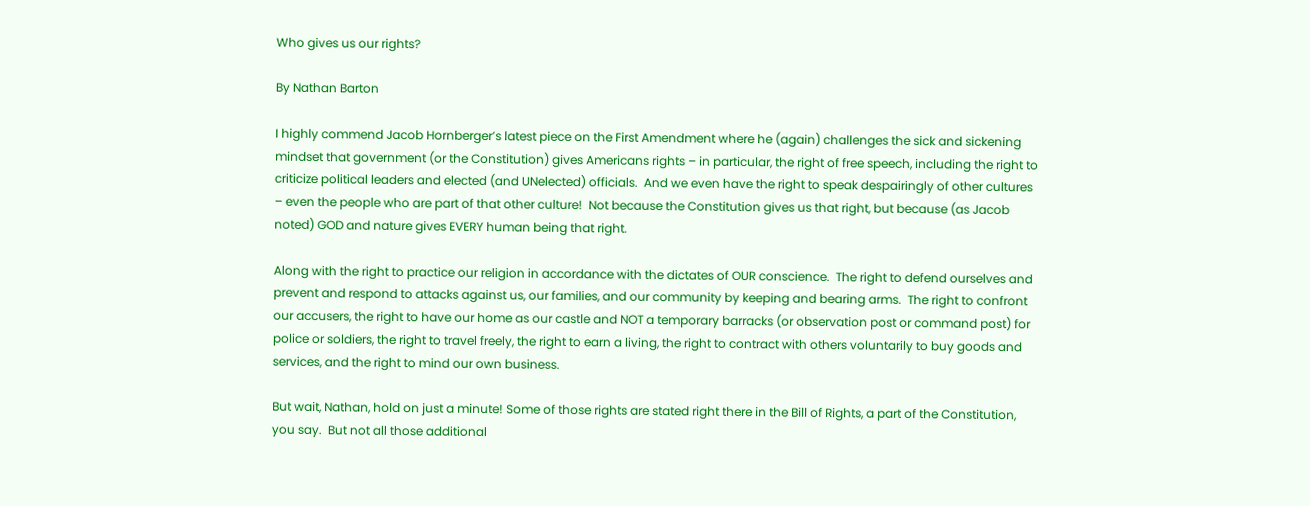Who gives us our rights?

By Nathan Barton

I highly commend Jacob Hornberger’s latest piece on the First Amendment where he (again) challenges the sick and sickening mindset that government (or the Constitution) gives Americans rights – in particular, the right of free speech, including the right to criticize political leaders and elected (and UNelected) officials.  And we even have the right to speak despairingly of other cultures – even the people who are part of that other culture!  Not because the Constitution gives us that right, but because (as Jacob noted) GOD and nature gives EVERY human being that right.

Along with the right to practice our religion in accordance with the dictates of OUR conscience.  The right to defend ourselves and prevent and respond to attacks against us, our families, and our community by keeping and bearing arms.  The right to confront our accusers, the right to have our home as our castle and NOT a temporary barracks (or observation post or command post) for police or soldiers, the right to travel freely, the right to earn a living, the right to contract with others voluntarily to buy goods and services, and the right to mind our own business.

But wait, Nathan, hold on just a minute! Some of those rights are stated right there in the Bill of Rights, a part of the Constitution, you say.  But not all those additional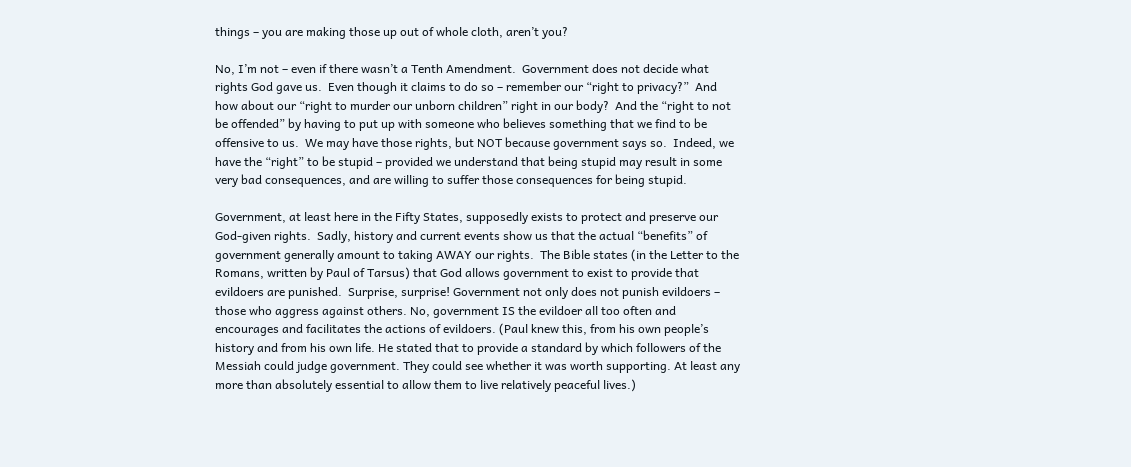things – you are making those up out of whole cloth, aren’t you?

No, I’m not – even if there wasn’t a Tenth Amendment.  Government does not decide what rights God gave us.  Even though it claims to do so – remember our “right to privacy?”  And how about our “right to murder our unborn children” right in our body?  And the “right to not be offended” by having to put up with someone who believes something that we find to be offensive to us.  We may have those rights, but NOT because government says so.  Indeed, we have the “right” to be stupid – provided we understand that being stupid may result in some very bad consequences, and are willing to suffer those consequences for being stupid.

Government, at least here in the Fifty States, supposedly exists to protect and preserve our God-given rights.  Sadly, history and current events show us that the actual “benefits” of government generally amount to taking AWAY our rights.  The Bible states (in the Letter to the Romans, written by Paul of Tarsus) that God allows government to exist to provide that evildoers are punished.  Surprise, surprise! Government not only does not punish evildoers – those who aggress against others. No, government IS the evildoer all too often and encourages and facilitates the actions of evildoers. (Paul knew this, from his own people’s history and from his own life. He stated that to provide a standard by which followers of the Messiah could judge government. They could see whether it was worth supporting. At least any more than absolutely essential to allow them to live relatively peaceful lives.)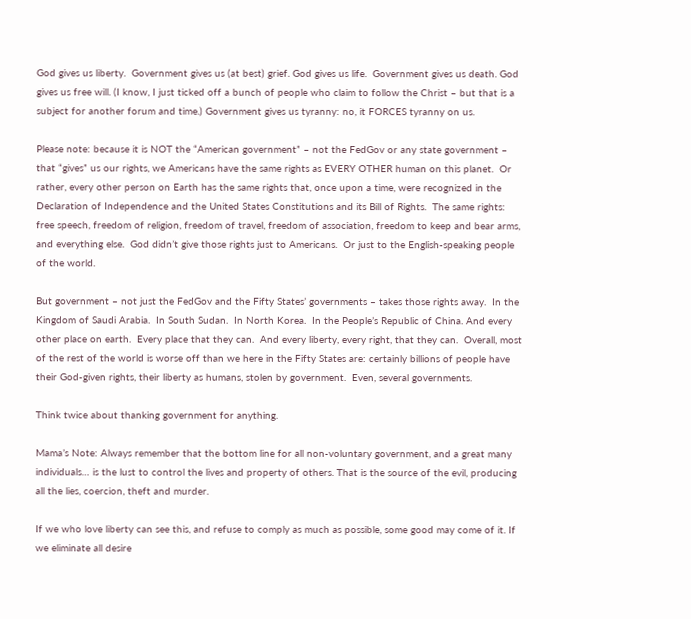God gives us liberty.  Government gives us (at best) grief. God gives us life.  Government gives us death. God gives us free will. (I know, I just ticked off a bunch of people who claim to follow the Christ – but that is a subject for another forum and time.) Government gives us tyranny: no, it FORCES tyranny on us.

Please note: because it is NOT the “American government” – not the FedGov or any state government – that “gives” us our rights, we Americans have the same rights as EVERY OTHER human on this planet.  Or rather, every other person on Earth has the same rights that, once upon a time, were recognized in the Declaration of Independence and the United States Constitutions and its Bill of Rights.  The same rights: free speech, freedom of religion, freedom of travel, freedom of association, freedom to keep and bear arms, and everything else.  God didn’t give those rights just to Americans.  Or just to the English-speaking people of the world.

But government – not just the FedGov and the Fifty States’ governments – takes those rights away.  In the Kingdom of Saudi Arabia.  In South Sudan.  In North Korea.  In the People’s Republic of China. And every other place on earth.  Every place that they can.  And every liberty, every right, that they can.  Overall, most of the rest of the world is worse off than we here in the Fifty States are: certainly billions of people have their God-given rights, their liberty as humans, stolen by government.  Even, several governments.

Think twice about thanking government for anything.

Mama’s Note: Always remember that the bottom line for all non-voluntary government, and a great many individuals… is the lust to control the lives and property of others. That is the source of the evil, producing all the lies, coercion, theft and murder.

If we who love liberty can see this, and refuse to comply as much as possible, some good may come of it. If we eliminate all desire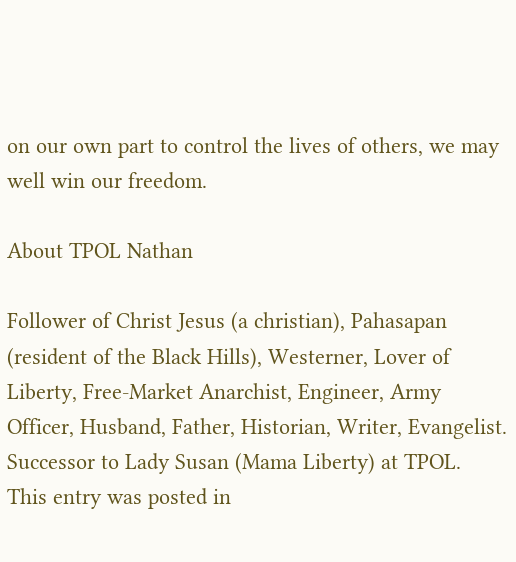on our own part to control the lives of others, we may well win our freedom.

About TPOL Nathan

Follower of Christ Jesus (a christian), Pahasapan (resident of the Black Hills), Westerner, Lover of Liberty, Free-Market Anarchist, Engineer, Army Officer, Husband, Father, Historian, Writer, Evangelist. Successor to Lady Susan (Mama Liberty) at TPOL.
This entry was posted in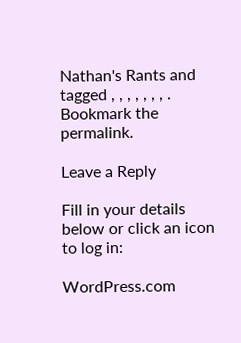Nathan's Rants and tagged , , , , , , , . Bookmark the permalink.

Leave a Reply

Fill in your details below or click an icon to log in:

WordPress.com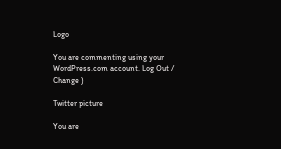Logo

You are commenting using your WordPress.com account. Log Out /  Change )

Twitter picture

You are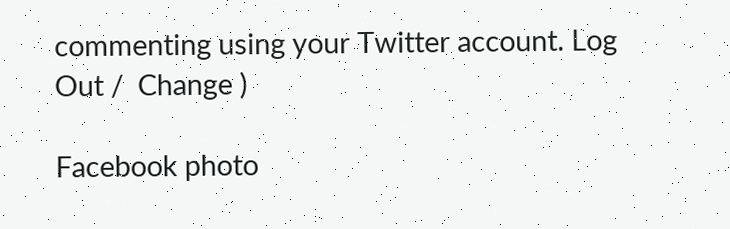commenting using your Twitter account. Log Out /  Change )

Facebook photo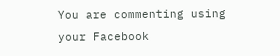You are commenting using your Facebook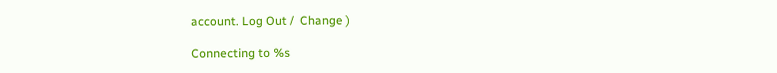account. Log Out /  Change )

Connecting to %s